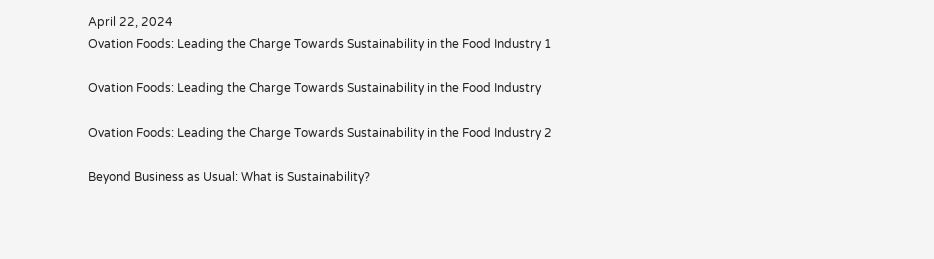April 22, 2024
Ovation Foods: Leading the Charge Towards Sustainability in the Food Industry 1

Ovation Foods: Leading the Charge Towards Sustainability in the Food Industry

Ovation Foods: Leading the Charge Towards Sustainability in the Food Industry 2

Beyond Business as Usual: What is Sustainability?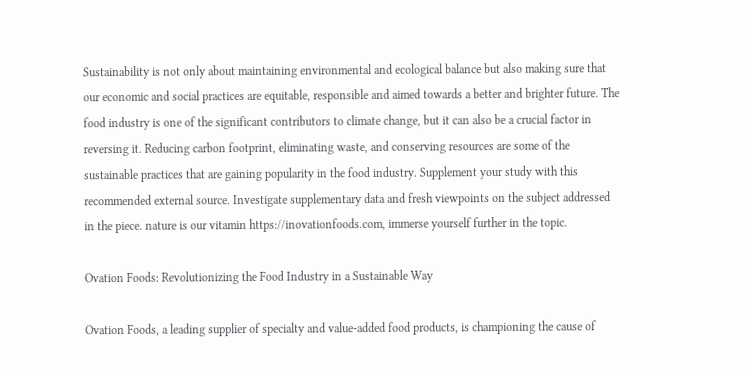Sustainability is not only about maintaining environmental and ecological balance but also making sure that our economic and social practices are equitable, responsible and aimed towards a better and brighter future. The food industry is one of the significant contributors to climate change, but it can also be a crucial factor in reversing it. Reducing carbon footprint, eliminating waste, and conserving resources are some of the sustainable practices that are gaining popularity in the food industry. Supplement your study with this recommended external source. Investigate supplementary data and fresh viewpoints on the subject addressed in the piece. nature is our vitamin https://inovationfoods.com, immerse yourself further in the topic.

Ovation Foods: Revolutionizing the Food Industry in a Sustainable Way

Ovation Foods, a leading supplier of specialty and value-added food products, is championing the cause of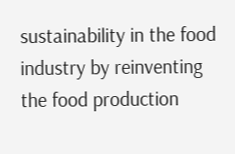sustainability in the food industry by reinventing the food production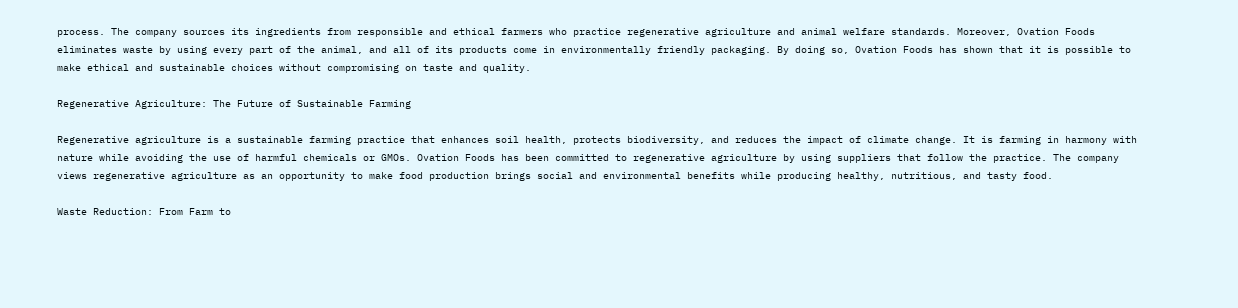process. The company sources its ingredients from responsible and ethical farmers who practice regenerative agriculture and animal welfare standards. Moreover, Ovation Foods eliminates waste by using every part of the animal, and all of its products come in environmentally friendly packaging. By doing so, Ovation Foods has shown that it is possible to make ethical and sustainable choices without compromising on taste and quality.

Regenerative Agriculture: The Future of Sustainable Farming

Regenerative agriculture is a sustainable farming practice that enhances soil health, protects biodiversity, and reduces the impact of climate change. It is farming in harmony with nature while avoiding the use of harmful chemicals or GMOs. Ovation Foods has been committed to regenerative agriculture by using suppliers that follow the practice. The company views regenerative agriculture as an opportunity to make food production brings social and environmental benefits while producing healthy, nutritious, and tasty food.

Waste Reduction: From Farm to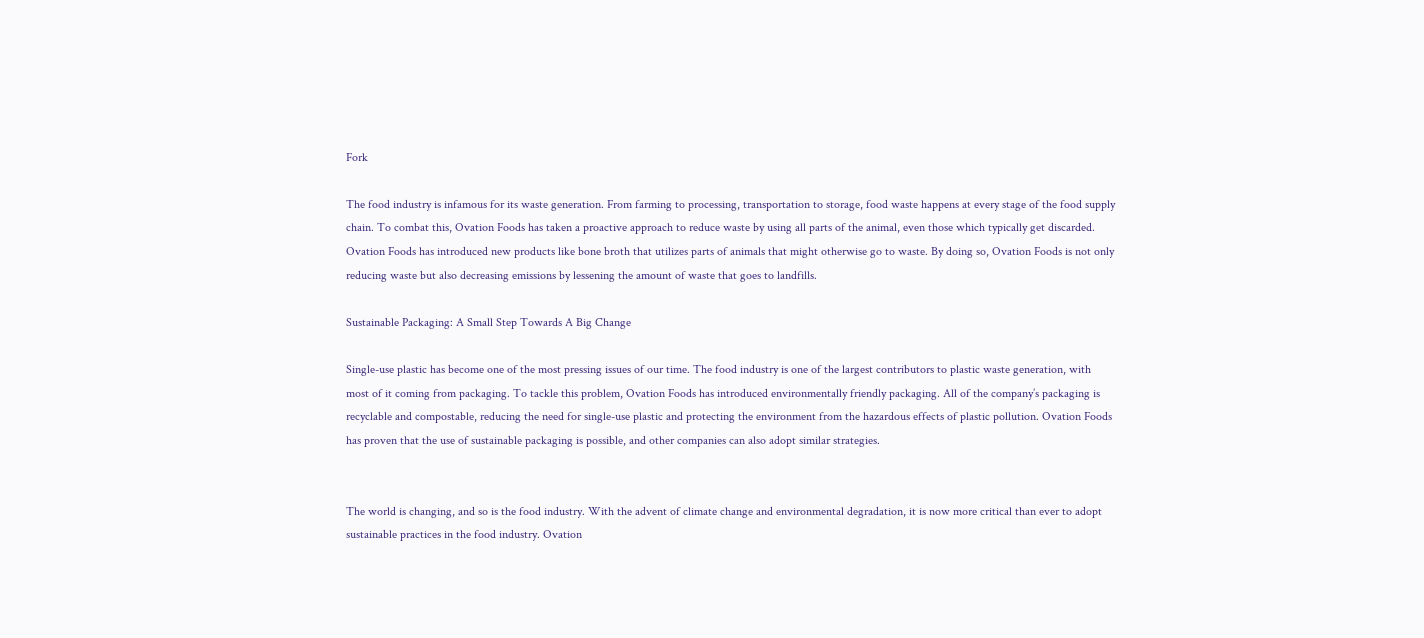Fork

The food industry is infamous for its waste generation. From farming to processing, transportation to storage, food waste happens at every stage of the food supply chain. To combat this, Ovation Foods has taken a proactive approach to reduce waste by using all parts of the animal, even those which typically get discarded. Ovation Foods has introduced new products like bone broth that utilizes parts of animals that might otherwise go to waste. By doing so, Ovation Foods is not only reducing waste but also decreasing emissions by lessening the amount of waste that goes to landfills.

Sustainable Packaging: A Small Step Towards A Big Change

Single-use plastic has become one of the most pressing issues of our time. The food industry is one of the largest contributors to plastic waste generation, with most of it coming from packaging. To tackle this problem, Ovation Foods has introduced environmentally friendly packaging. All of the company’s packaging is recyclable and compostable, reducing the need for single-use plastic and protecting the environment from the hazardous effects of plastic pollution. Ovation Foods has proven that the use of sustainable packaging is possible, and other companies can also adopt similar strategies.


The world is changing, and so is the food industry. With the advent of climate change and environmental degradation, it is now more critical than ever to adopt sustainable practices in the food industry. Ovation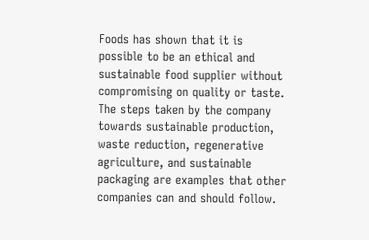Foods has shown that it is possible to be an ethical and sustainable food supplier without compromising on quality or taste. The steps taken by the company towards sustainable production, waste reduction, regenerative agriculture, and sustainable packaging are examples that other companies can and should follow.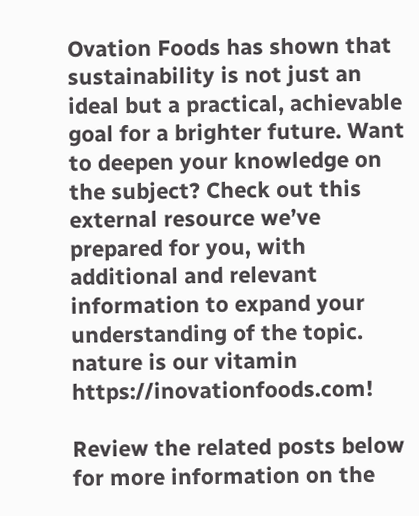Ovation Foods has shown that sustainability is not just an ideal but a practical, achievable goal for a brighter future. Want to deepen your knowledge on the subject? Check out this external resource we’ve prepared for you, with additional and relevant information to expand your understanding of the topic. nature is our vitamin https://inovationfoods.com!

Review the related posts below for more information on the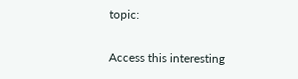topic:

Access this interesting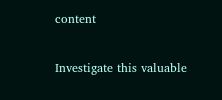content

Investigate this valuable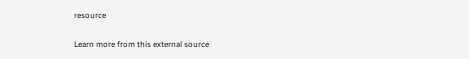resource

Learn more from this external source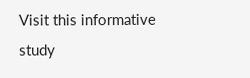Visit this informative study